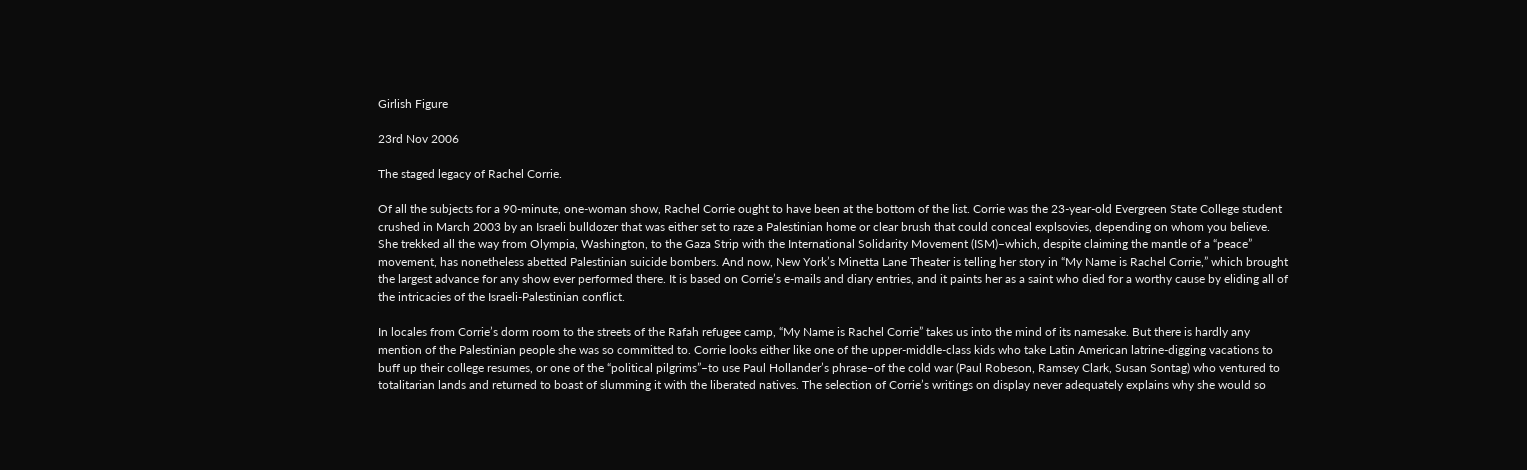Girlish Figure

23rd Nov 2006

The staged legacy of Rachel Corrie.

Of all the subjects for a 90-minute, one-woman show, Rachel Corrie ought to have been at the bottom of the list. Corrie was the 23-year-old Evergreen State College student crushed in March 2003 by an Israeli bulldozer that was either set to raze a Palestinian home or clear brush that could conceal explsovies, depending on whom you believe. She trekked all the way from Olympia, Washington, to the Gaza Strip with the International Solidarity Movement (ISM)–which, despite claiming the mantle of a “peace” movement, has nonetheless abetted Palestinian suicide bombers. And now, New York’s Minetta Lane Theater is telling her story in “My Name is Rachel Corrie,” which brought the largest advance for any show ever performed there. It is based on Corrie’s e-mails and diary entries, and it paints her as a saint who died for a worthy cause by eliding all of the intricacies of the Israeli-Palestinian conflict.

In locales from Corrie’s dorm room to the streets of the Rafah refugee camp, “My Name is Rachel Corrie” takes us into the mind of its namesake. But there is hardly any mention of the Palestinian people she was so committed to. Corrie looks either like one of the upper-middle-class kids who take Latin American latrine-digging vacations to buff up their college resumes, or one of the “political pilgrims”–to use Paul Hollander’s phrase–of the cold war (Paul Robeson, Ramsey Clark, Susan Sontag) who ventured to totalitarian lands and returned to boast of slumming it with the liberated natives. The selection of Corrie’s writings on display never adequately explains why she would so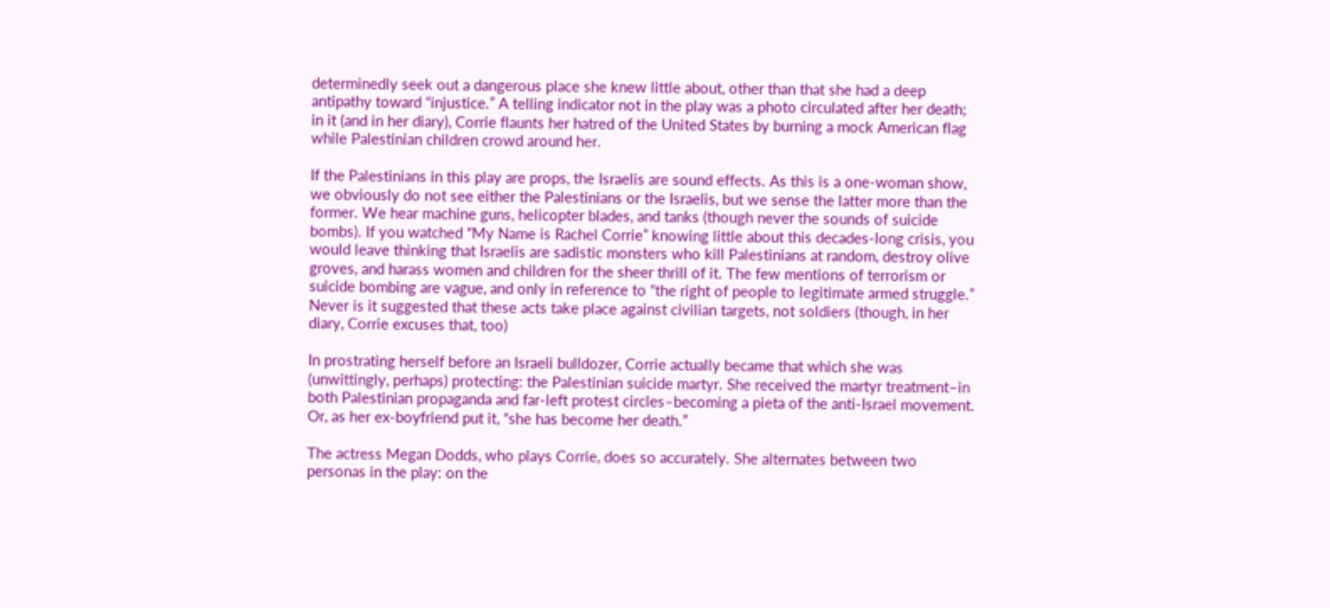determinedly seek out a dangerous place she knew little about, other than that she had a deep antipathy toward “injustice.” A telling indicator not in the play was a photo circulated after her death; in it (and in her diary), Corrie flaunts her hatred of the United States by burning a mock American flag while Palestinian children crowd around her.

If the Palestinians in this play are props, the Israelis are sound effects. As this is a one-woman show, we obviously do not see either the Palestinians or the Israelis, but we sense the latter more than the former. We hear machine guns, helicopter blades, and tanks (though never the sounds of suicide bombs). If you watched “My Name is Rachel Corrie” knowing little about this decades-long crisis, you would leave thinking that Israelis are sadistic monsters who kill Palestinians at random, destroy olive groves, and harass women and children for the sheer thrill of it. The few mentions of terrorism or suicide bombing are vague, and only in reference to “the right of people to legitimate armed struggle.” Never is it suggested that these acts take place against civilian targets, not soldiers (though, in her diary, Corrie excuses that, too)

In prostrating herself before an Israeli bulldozer, Corrie actually became that which she was (unwittingly, perhaps) protecting: the Palestinian suicide martyr. She received the martyr treatment–in both Palestinian propaganda and far-left protest circles–becoming a pieta of the anti-Israel movement. Or, as her ex-boyfriend put it, “she has become her death.”

The actress Megan Dodds, who plays Corrie, does so accurately. She alternates between two personas in the play: on the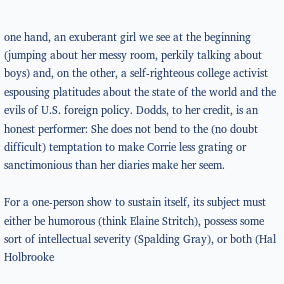one hand, an exuberant girl we see at the beginning (jumping about her messy room, perkily talking about boys) and, on the other, a self-righteous college activist espousing platitudes about the state of the world and the evils of U.S. foreign policy. Dodds, to her credit, is an honest performer: She does not bend to the (no doubt difficult) temptation to make Corrie less grating or sanctimonious than her diaries make her seem.

For a one-person show to sustain itself, its subject must either be humorous (think Elaine Stritch), possess some sort of intellectual severity (Spalding Gray), or both (Hal Holbrooke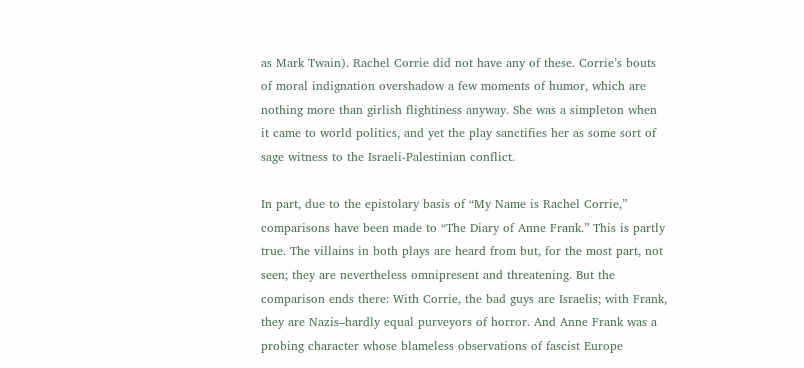as Mark Twain). Rachel Corrie did not have any of these. Corrie’s bouts of moral indignation overshadow a few moments of humor, which are nothing more than girlish flightiness anyway. She was a simpleton when it came to world politics, and yet the play sanctifies her as some sort of sage witness to the Israeli-Palestinian conflict.

In part, due to the epistolary basis of “My Name is Rachel Corrie,” comparisons have been made to “The Diary of Anne Frank.” This is partly true. The villains in both plays are heard from but, for the most part, not seen; they are nevertheless omnipresent and threatening. But the comparison ends there: With Corrie, the bad guys are Israelis; with Frank, they are Nazis–hardly equal purveyors of horror. And Anne Frank was a probing character whose blameless observations of fascist Europe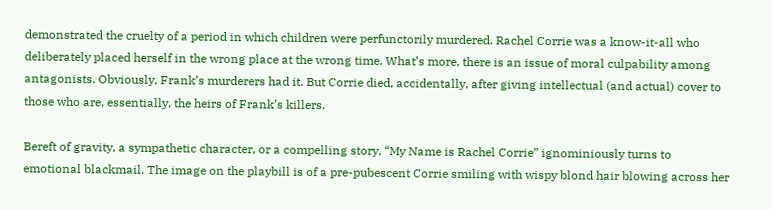demonstrated the cruelty of a period in which children were perfunctorily murdered. Rachel Corrie was a know-it-all who deliberately placed herself in the wrong place at the wrong time. What’s more, there is an issue of moral culpability among antagonists. Obviously, Frank’s murderers had it. But Corrie died, accidentally, after giving intellectual (and actual) cover to those who are, essentially, the heirs of Frank’s killers.

Bereft of gravity, a sympathetic character, or a compelling story, “My Name is Rachel Corrie” ignominiously turns to emotional blackmail. The image on the playbill is of a pre-pubescent Corrie smiling with wispy blond hair blowing across her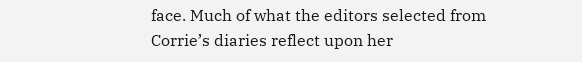face. Much of what the editors selected from Corrie’s diaries reflect upon her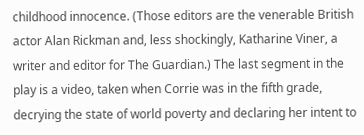childhood innocence. (Those editors are the venerable British actor Alan Rickman and, less shockingly, Katharine Viner, a writer and editor for The Guardian.) The last segment in the play is a video, taken when Corrie was in the fifth grade, decrying the state of world poverty and declaring her intent to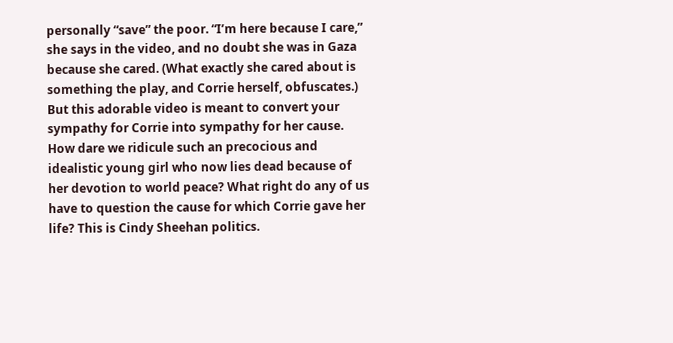personally “save” the poor. “I’m here because I care,” she says in the video, and no doubt she was in Gaza because she cared. (What exactly she cared about is something the play, and Corrie herself, obfuscates.) But this adorable video is meant to convert your sympathy for Corrie into sympathy for her cause. How dare we ridicule such an precocious and idealistic young girl who now lies dead because of her devotion to world peace? What right do any of us have to question the cause for which Corrie gave her life? This is Cindy Sheehan politics.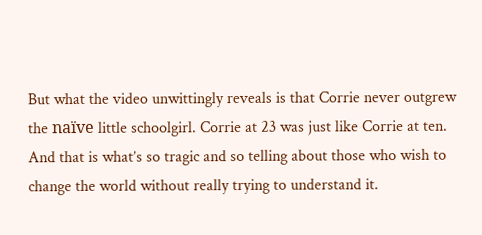But what the video unwittingly reveals is that Corrie never outgrew the naïve little schoolgirl. Corrie at 23 was just like Corrie at ten. And that is what’s so tragic and so telling about those who wish to change the world without really trying to understand it.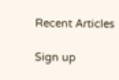Recent Articles

Sign up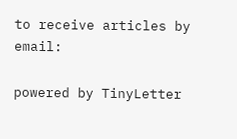to receive articles by email:

powered by TinyLetter